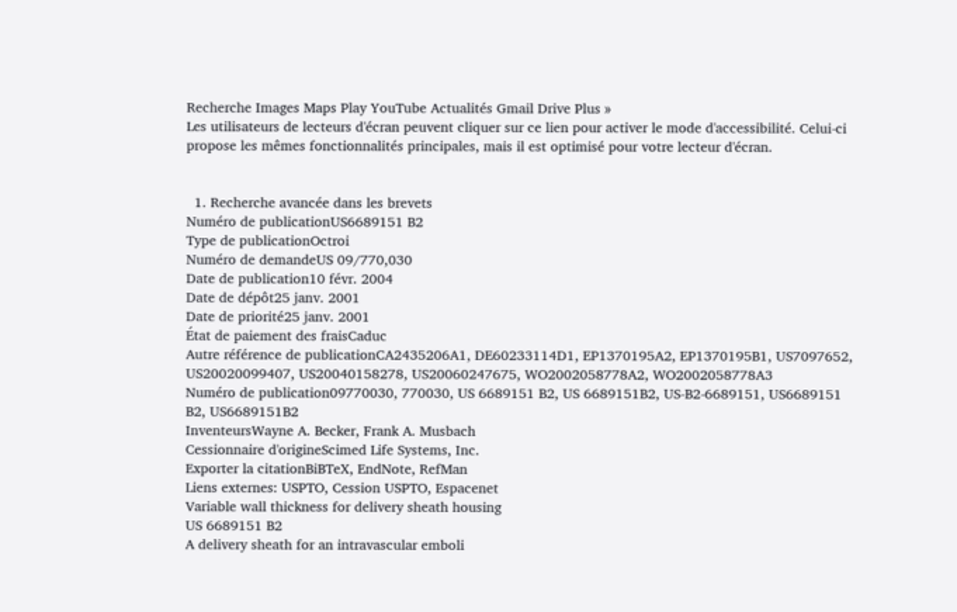Recherche Images Maps Play YouTube Actualités Gmail Drive Plus »
Les utilisateurs de lecteurs d'écran peuvent cliquer sur ce lien pour activer le mode d'accessibilité. Celui-ci propose les mêmes fonctionnalités principales, mais il est optimisé pour votre lecteur d'écran.


  1. Recherche avancée dans les brevets
Numéro de publicationUS6689151 B2
Type de publicationOctroi
Numéro de demandeUS 09/770,030
Date de publication10 févr. 2004
Date de dépôt25 janv. 2001
Date de priorité25 janv. 2001
État de paiement des fraisCaduc
Autre référence de publicationCA2435206A1, DE60233114D1, EP1370195A2, EP1370195B1, US7097652, US20020099407, US20040158278, US20060247675, WO2002058778A2, WO2002058778A3
Numéro de publication09770030, 770030, US 6689151 B2, US 6689151B2, US-B2-6689151, US6689151 B2, US6689151B2
InventeursWayne A. Becker, Frank A. Musbach
Cessionnaire d'origineScimed Life Systems, Inc.
Exporter la citationBiBTeX, EndNote, RefMan
Liens externes: USPTO, Cession USPTO, Espacenet
Variable wall thickness for delivery sheath housing
US 6689151 B2
A delivery sheath for an intravascular emboli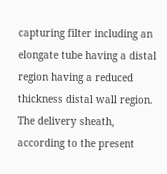capturing filter including an elongate tube having a distal region having a reduced thickness distal wall region. The delivery sheath, according to the present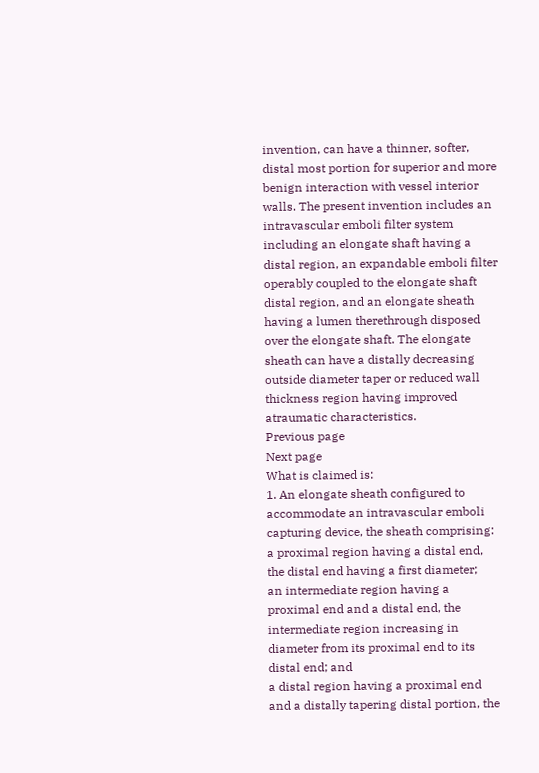invention, can have a thinner, softer, distal most portion for superior and more benign interaction with vessel interior walls. The present invention includes an intravascular emboli filter system including an elongate shaft having a distal region, an expandable emboli filter operably coupled to the elongate shaft distal region, and an elongate sheath having a lumen therethrough disposed over the elongate shaft. The elongate sheath can have a distally decreasing outside diameter taper or reduced wall thickness region having improved atraumatic characteristics.
Previous page
Next page
What is claimed is:
1. An elongate sheath configured to accommodate an intravascular emboli capturing device, the sheath comprising:
a proximal region having a distal end, the distal end having a first diameter;
an intermediate region having a proximal end and a distal end, the intermediate region increasing in diameter from its proximal end to its distal end; and
a distal region having a proximal end and a distally tapering distal portion, the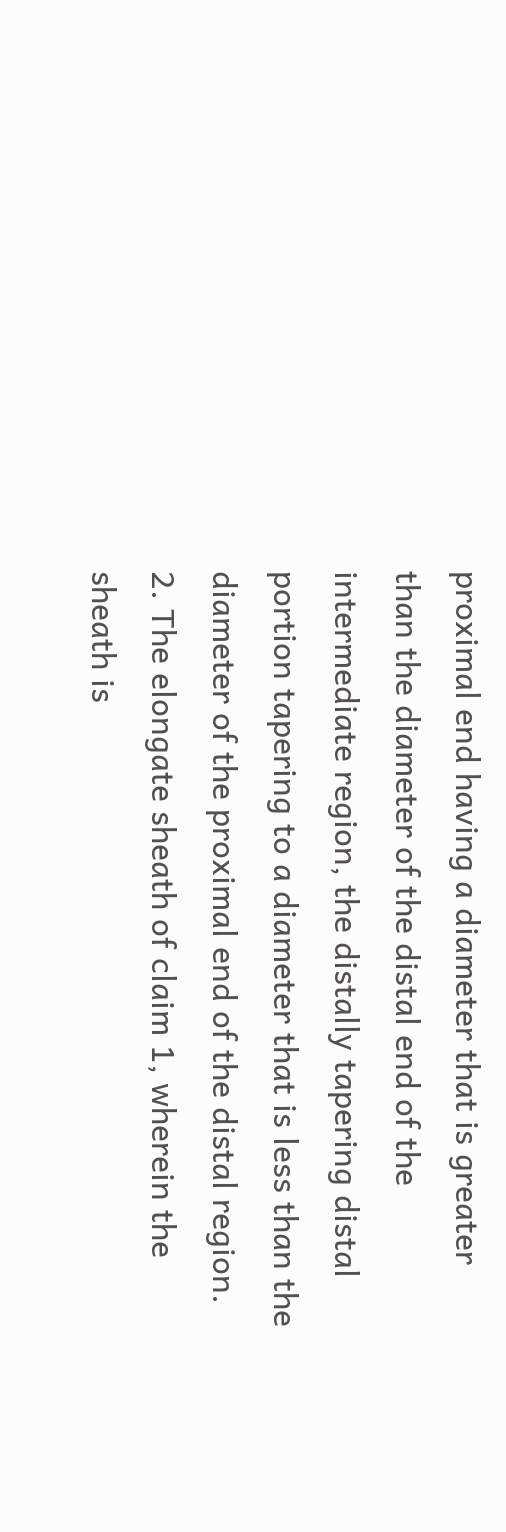proximal end having a diameter that is greater than the diameter of the distal end of the intermediate region, the distally tapering distal portion tapering to a diameter that is less than the diameter of the proximal end of the distal region.
2. The elongate sheath of claim 1, wherein the sheath is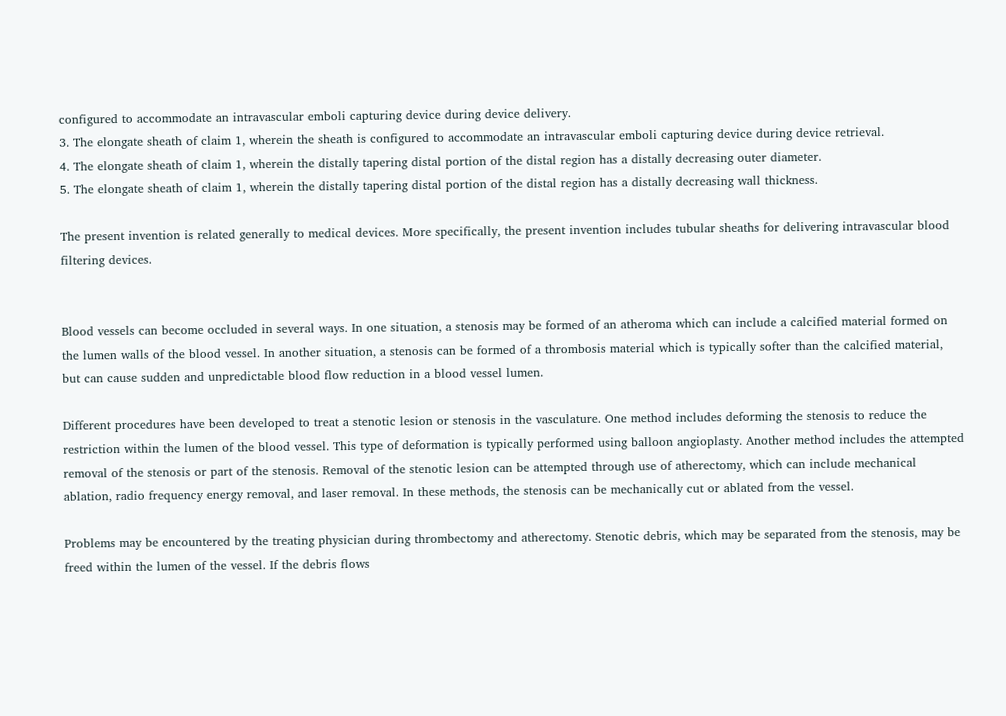configured to accommodate an intravascular emboli capturing device during device delivery.
3. The elongate sheath of claim 1, wherein the sheath is configured to accommodate an intravascular emboli capturing device during device retrieval.
4. The elongate sheath of claim 1, wherein the distally tapering distal portion of the distal region has a distally decreasing outer diameter.
5. The elongate sheath of claim 1, wherein the distally tapering distal portion of the distal region has a distally decreasing wall thickness.

The present invention is related generally to medical devices. More specifically, the present invention includes tubular sheaths for delivering intravascular blood filtering devices.


Blood vessels can become occluded in several ways. In one situation, a stenosis may be formed of an atheroma which can include a calcified material formed on the lumen walls of the blood vessel. In another situation, a stenosis can be formed of a thrombosis material which is typically softer than the calcified material, but can cause sudden and unpredictable blood flow reduction in a blood vessel lumen.

Different procedures have been developed to treat a stenotic lesion or stenosis in the vasculature. One method includes deforming the stenosis to reduce the restriction within the lumen of the blood vessel. This type of deformation is typically performed using balloon angioplasty. Another method includes the attempted removal of the stenosis or part of the stenosis. Removal of the stenotic lesion can be attempted through use of atherectomy, which can include mechanical ablation, radio frequency energy removal, and laser removal. In these methods, the stenosis can be mechanically cut or ablated from the vessel.

Problems may be encountered by the treating physician during thrombectomy and atherectomy. Stenotic debris, which may be separated from the stenosis, may be freed within the lumen of the vessel. If the debris flows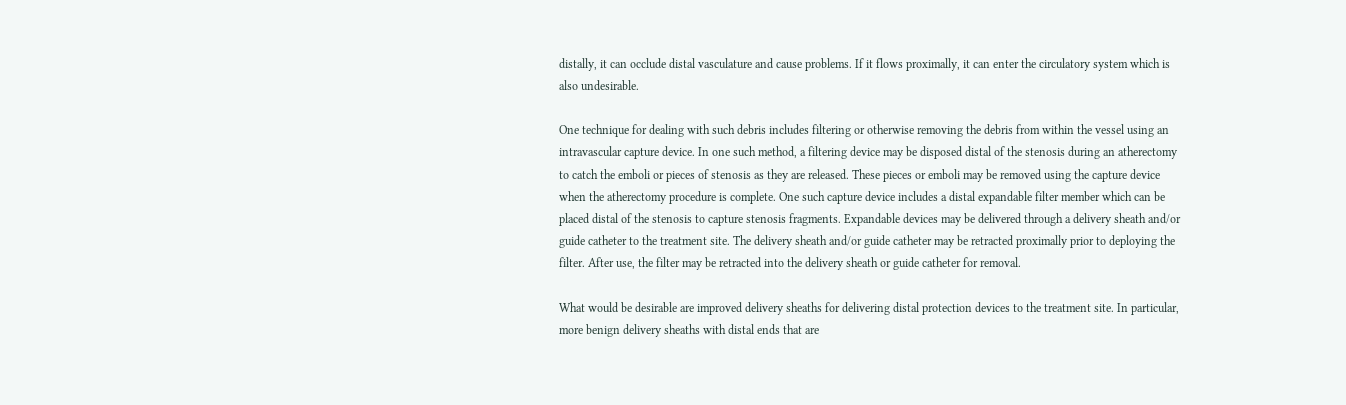distally, it can occlude distal vasculature and cause problems. If it flows proximally, it can enter the circulatory system which is also undesirable.

One technique for dealing with such debris includes filtering or otherwise removing the debris from within the vessel using an intravascular capture device. In one such method, a filtering device may be disposed distal of the stenosis during an atherectomy to catch the emboli or pieces of stenosis as they are released. These pieces or emboli may be removed using the capture device when the atherectomy procedure is complete. One such capture device includes a distal expandable filter member which can be placed distal of the stenosis to capture stenosis fragments. Expandable devices may be delivered through a delivery sheath and/or guide catheter to the treatment site. The delivery sheath and/or guide catheter may be retracted proximally prior to deploying the filter. After use, the filter may be retracted into the delivery sheath or guide catheter for removal.

What would be desirable are improved delivery sheaths for delivering distal protection devices to the treatment site. In particular, more benign delivery sheaths with distal ends that are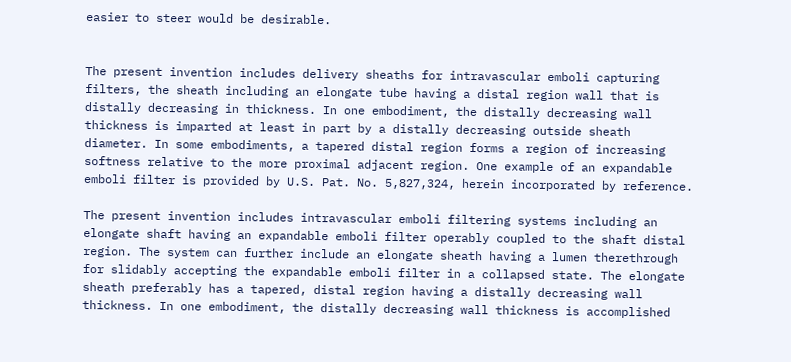easier to steer would be desirable.


The present invention includes delivery sheaths for intravascular emboli capturing filters, the sheath including an elongate tube having a distal region wall that is distally decreasing in thickness. In one embodiment, the distally decreasing wall thickness is imparted at least in part by a distally decreasing outside sheath diameter. In some embodiments, a tapered distal region forms a region of increasing softness relative to the more proximal adjacent region. One example of an expandable emboli filter is provided by U.S. Pat. No. 5,827,324, herein incorporated by reference.

The present invention includes intravascular emboli filtering systems including an elongate shaft having an expandable emboli filter operably coupled to the shaft distal region. The system can further include an elongate sheath having a lumen therethrough for slidably accepting the expandable emboli filter in a collapsed state. The elongate sheath preferably has a tapered, distal region having a distally decreasing wall thickness. In one embodiment, the distally decreasing wall thickness is accomplished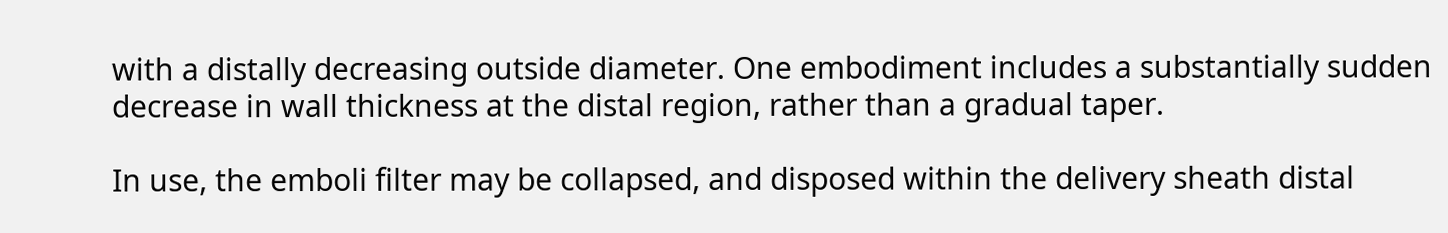with a distally decreasing outside diameter. One embodiment includes a substantially sudden decrease in wall thickness at the distal region, rather than a gradual taper.

In use, the emboli filter may be collapsed, and disposed within the delivery sheath distal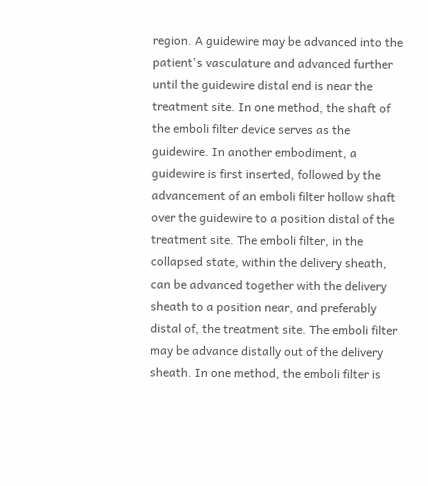region. A guidewire may be advanced into the patient's vasculature and advanced further until the guidewire distal end is near the treatment site. In one method, the shaft of the emboli filter device serves as the guidewire. In another embodiment, a guidewire is first inserted, followed by the advancement of an emboli filter hollow shaft over the guidewire to a position distal of the treatment site. The emboli filter, in the collapsed state, within the delivery sheath, can be advanced together with the delivery sheath to a position near, and preferably distal of, the treatment site. The emboli filter may be advance distally out of the delivery sheath. In one method, the emboli filter is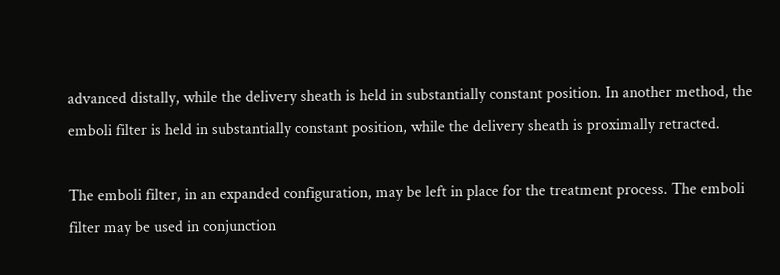advanced distally, while the delivery sheath is held in substantially constant position. In another method, the emboli filter is held in substantially constant position, while the delivery sheath is proximally retracted.

The emboli filter, in an expanded configuration, may be left in place for the treatment process. The emboli filter may be used in conjunction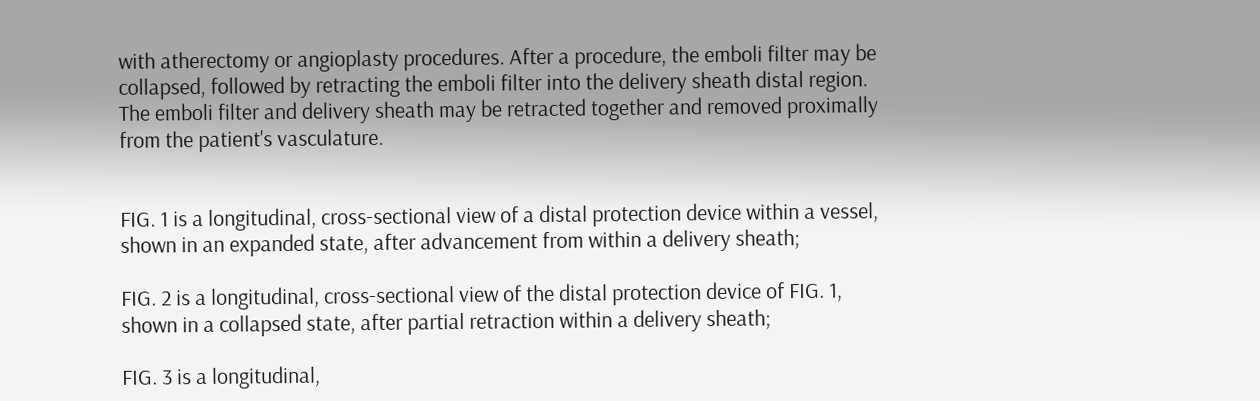with atherectomy or angioplasty procedures. After a procedure, the emboli filter may be collapsed, followed by retracting the emboli filter into the delivery sheath distal region. The emboli filter and delivery sheath may be retracted together and removed proximally from the patient's vasculature.


FIG. 1 is a longitudinal, cross-sectional view of a distal protection device within a vessel, shown in an expanded state, after advancement from within a delivery sheath;

FIG. 2 is a longitudinal, cross-sectional view of the distal protection device of FIG. 1, shown in a collapsed state, after partial retraction within a delivery sheath;

FIG. 3 is a longitudinal,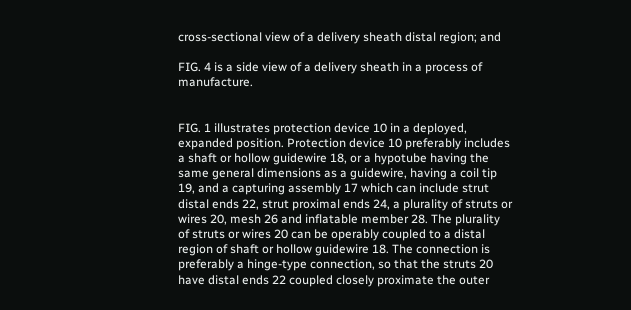cross-sectional view of a delivery sheath distal region; and

FIG. 4 is a side view of a delivery sheath in a process of manufacture.


FIG. 1 illustrates protection device 10 in a deployed, expanded position. Protection device 10 preferably includes a shaft or hollow guidewire 18, or a hypotube having the same general dimensions as a guidewire, having a coil tip 19, and a capturing assembly 17 which can include strut distal ends 22, strut proximal ends 24, a plurality of struts or wires 20, mesh 26 and inflatable member 28. The plurality of struts or wires 20 can be operably coupled to a distal region of shaft or hollow guidewire 18. The connection is preferably a hinge-type connection, so that the struts 20 have distal ends 22 coupled closely proximate the outer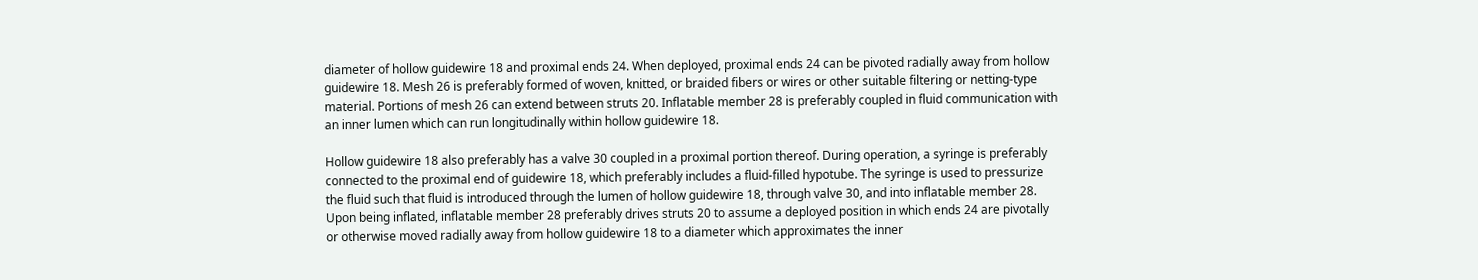diameter of hollow guidewire 18 and proximal ends 24. When deployed, proximal ends 24 can be pivoted radially away from hollow guidewire 18. Mesh 26 is preferably formed of woven, knitted, or braided fibers or wires or other suitable filtering or netting-type material. Portions of mesh 26 can extend between struts 20. Inflatable member 28 is preferably coupled in fluid communication with an inner lumen which can run longitudinally within hollow guidewire 18.

Hollow guidewire 18 also preferably has a valve 30 coupled in a proximal portion thereof. During operation, a syringe is preferably connected to the proximal end of guidewire 18, which preferably includes a fluid-filled hypotube. The syringe is used to pressurize the fluid such that fluid is introduced through the lumen of hollow guidewire 18, through valve 30, and into inflatable member 28. Upon being inflated, inflatable member 28 preferably drives struts 20 to assume a deployed position in which ends 24 are pivotally or otherwise moved radially away from hollow guidewire 18 to a diameter which approximates the inner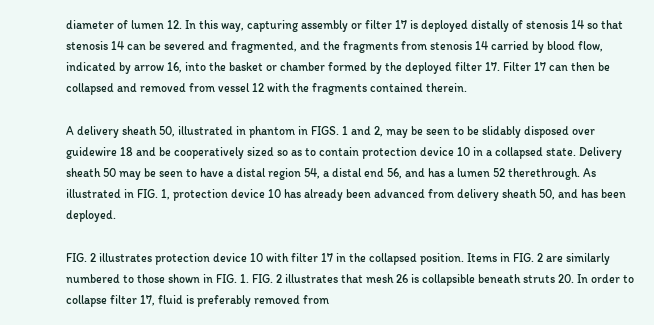diameter of lumen 12. In this way, capturing assembly or filter 17 is deployed distally of stenosis 14 so that stenosis 14 can be severed and fragmented, and the fragments from stenosis 14 carried by blood flow, indicated by arrow 16, into the basket or chamber formed by the deployed filter 17. Filter 17 can then be collapsed and removed from vessel 12 with the fragments contained therein.

A delivery sheath 50, illustrated in phantom in FIGS. 1 and 2, may be seen to be slidably disposed over guidewire 18 and be cooperatively sized so as to contain protection device 10 in a collapsed state. Delivery sheath 50 may be seen to have a distal region 54, a distal end 56, and has a lumen 52 therethrough. As illustrated in FIG. 1, protection device 10 has already been advanced from delivery sheath 50, and has been deployed.

FIG. 2 illustrates protection device 10 with filter 17 in the collapsed position. Items in FIG. 2 are similarly numbered to those shown in FIG. 1. FIG. 2 illustrates that mesh 26 is collapsible beneath struts 20. In order to collapse filter 17, fluid is preferably removed from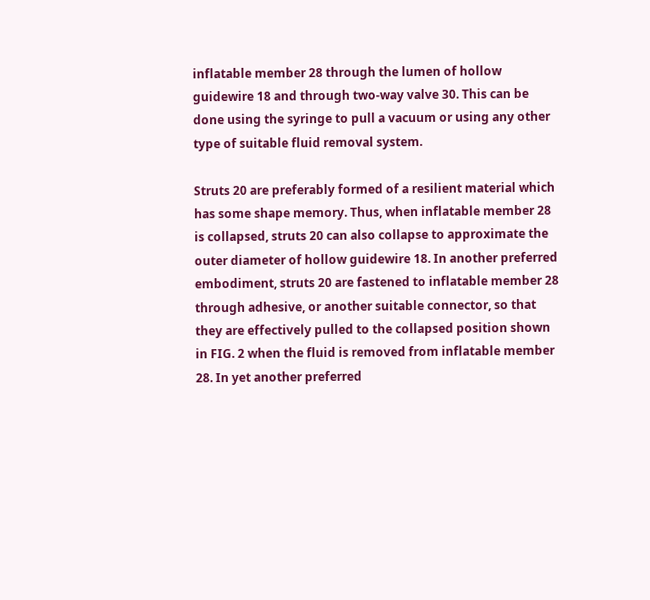inflatable member 28 through the lumen of hollow guidewire 18 and through two-way valve 30. This can be done using the syringe to pull a vacuum or using any other type of suitable fluid removal system.

Struts 20 are preferably formed of a resilient material which has some shape memory. Thus, when inflatable member 28 is collapsed, struts 20 can also collapse to approximate the outer diameter of hollow guidewire 18. In another preferred embodiment, struts 20 are fastened to inflatable member 28 through adhesive, or another suitable connector, so that they are effectively pulled to the collapsed position shown in FIG. 2 when the fluid is removed from inflatable member 28. In yet another preferred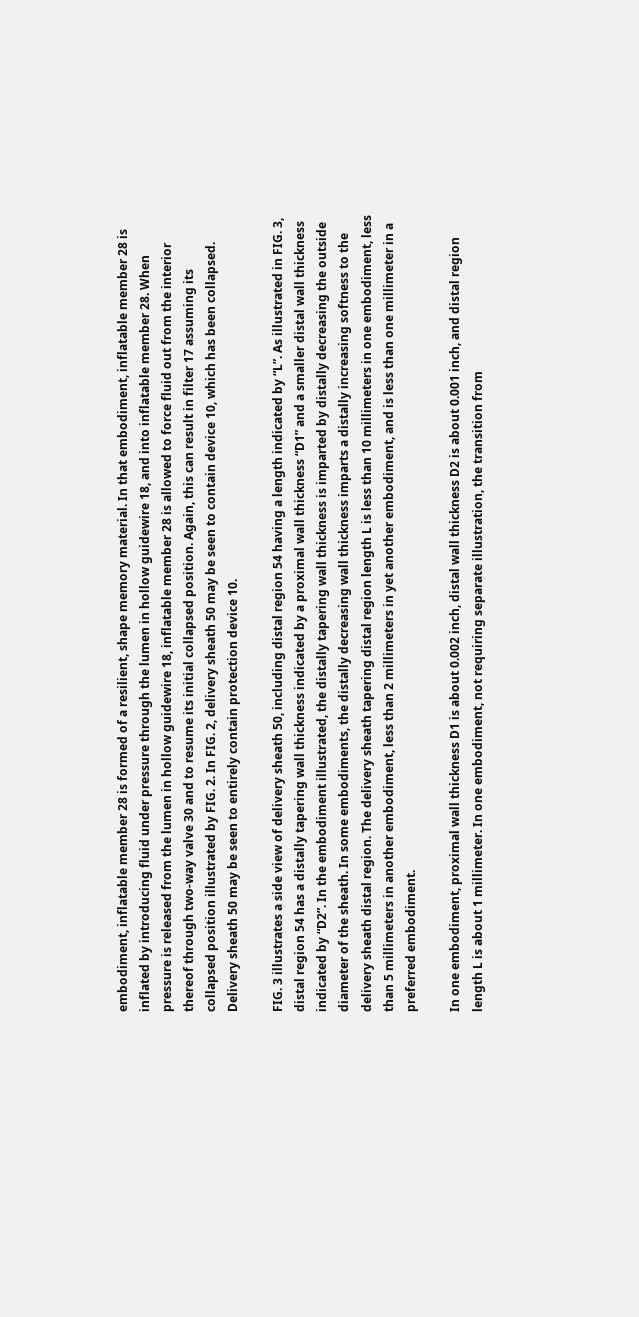embodiment, inflatable member 28 is formed of a resilient, shape memory material. In that embodiment, inflatable member 28 is inflated by introducing fluid under pressure through the lumen in hollow guidewire 18, and into inflatable member 28. When pressure is released from the lumen in hollow guidewire 18, inflatable member 28 is allowed to force fluid out from the interior thereof through two-way valve 30 and to resume its initial collapsed position. Again, this can result in filter 17 assuming its collapsed position illustrated by FIG. 2. In FIG. 2, delivery sheath 50 may be seen to contain device 10, which has been collapsed. Delivery sheath 50 may be seen to entirely contain protection device 10.

FIG. 3 illustrates a side view of delivery sheath 50, including distal region 54 having a length indicated by “L”. As illustrated in FIG. 3, distal region 54 has a distally tapering wall thickness indicated by a proximal wall thickness “D1” and a smaller distal wall thickness indicated by “D2”. In the embodiment illustrated, the distally tapering wall thickness is imparted by distally decreasing the outside diameter of the sheath. In some embodiments, the distally decreasing wall thickness imparts a distally increasing softness to the delivery sheath distal region. The delivery sheath tapering distal region length L is less than 10 millimeters in one embodiment, less than 5 millimeters in another embodiment, less than 2 millimeters in yet another embodiment, and is less than one millimeter in a preferred embodiment.

In one embodiment, proximal wall thickness D1 is about 0.002 inch, distal wall thickness D2 is about 0.001 inch, and distal region length L is about 1 millimeter. In one embodiment, not requiring separate illustration, the transition from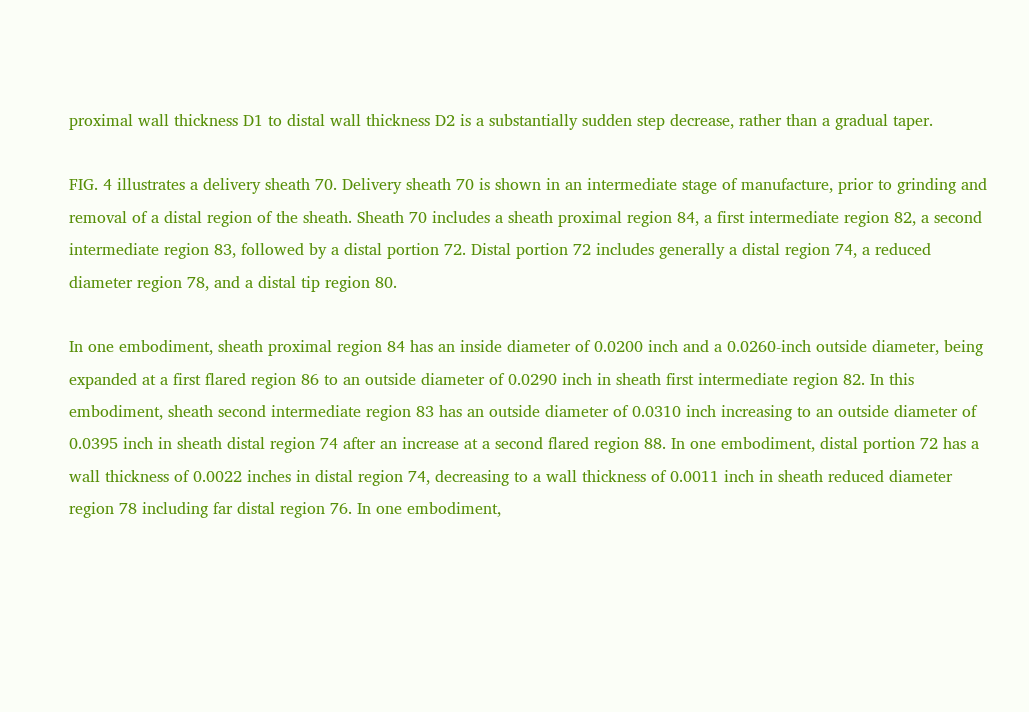proximal wall thickness D1 to distal wall thickness D2 is a substantially sudden step decrease, rather than a gradual taper.

FIG. 4 illustrates a delivery sheath 70. Delivery sheath 70 is shown in an intermediate stage of manufacture, prior to grinding and removal of a distal region of the sheath. Sheath 70 includes a sheath proximal region 84, a first intermediate region 82, a second intermediate region 83, followed by a distal portion 72. Distal portion 72 includes generally a distal region 74, a reduced diameter region 78, and a distal tip region 80.

In one embodiment, sheath proximal region 84 has an inside diameter of 0.0200 inch and a 0.0260-inch outside diameter, being expanded at a first flared region 86 to an outside diameter of 0.0290 inch in sheath first intermediate region 82. In this embodiment, sheath second intermediate region 83 has an outside diameter of 0.0310 inch increasing to an outside diameter of 0.0395 inch in sheath distal region 74 after an increase at a second flared region 88. In one embodiment, distal portion 72 has a wall thickness of 0.0022 inches in distal region 74, decreasing to a wall thickness of 0.0011 inch in sheath reduced diameter region 78 including far distal region 76. In one embodiment,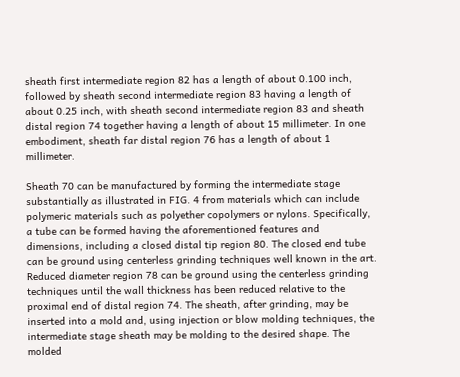sheath first intermediate region 82 has a length of about 0.100 inch, followed by sheath second intermediate region 83 having a length of about 0.25 inch, with sheath second intermediate region 83 and sheath distal region 74 together having a length of about 15 millimeter. In one embodiment, sheath far distal region 76 has a length of about 1 millimeter.

Sheath 70 can be manufactured by forming the intermediate stage substantially as illustrated in FIG. 4 from materials which can include polymeric materials such as polyether copolymers or nylons. Specifically, a tube can be formed having the aforementioned features and dimensions, including a closed distal tip region 80. The closed end tube can be ground using centerless grinding techniques well known in the art. Reduced diameter region 78 can be ground using the centerless grinding techniques until the wall thickness has been reduced relative to the proximal end of distal region 74. The sheath, after grinding, may be inserted into a mold and, using injection or blow molding techniques, the intermediate stage sheath may be molding to the desired shape. The molded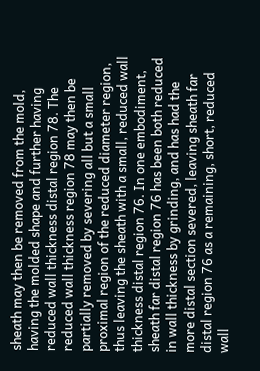sheath may then be removed from the mold, having the molded shape and further having reduced wall thickness distal region 78. The reduced wall thickness region 78 may then be partially removed by severing all but a small proximal region of the reduced diameter region, thus leaving the sheath with a small, reduced wall thickness distal region 76. In one embodiment, sheath far distal region 76 has been both reduced in wall thickness by grinding, and has had the more distal section severed, leaving sheath far distal region 76 as a remaining, short, reduced wall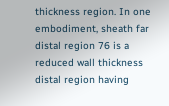thickness region. In one embodiment, sheath far distal region 76 is a reduced wall thickness distal region having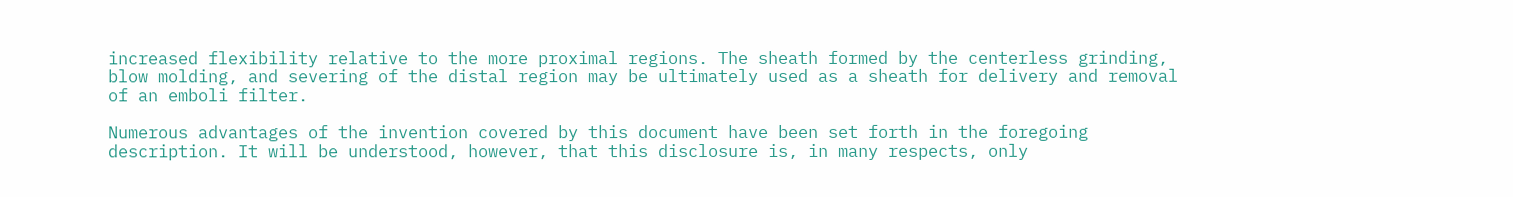increased flexibility relative to the more proximal regions. The sheath formed by the centerless grinding, blow molding, and severing of the distal region may be ultimately used as a sheath for delivery and removal of an emboli filter.

Numerous advantages of the invention covered by this document have been set forth in the foregoing description. It will be understood, however, that this disclosure is, in many respects, only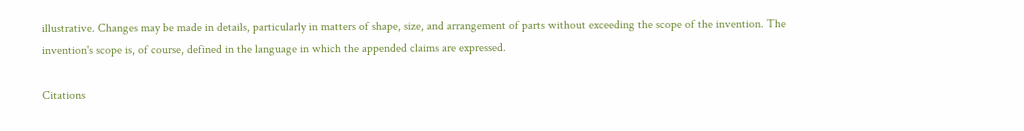illustrative. Changes may be made in details, particularly in matters of shape, size, and arrangement of parts without exceeding the scope of the invention. The invention's scope is, of course, defined in the language in which the appended claims are expressed.

Citations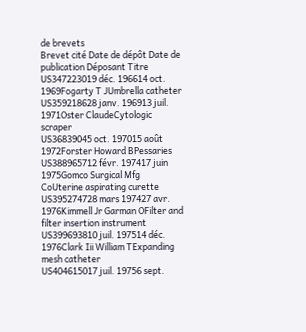de brevets
Brevet cité Date de dépôt Date de publication Déposant Titre
US347223019 déc. 196614 oct. 1969Fogarty T JUmbrella catheter
US359218628 janv. 196913 juil. 1971Oster ClaudeCytologic scraper
US36839045 oct. 197015 août 1972Forster Howard BPessaries
US388965712 févr. 197417 juin 1975Gomco Surgical Mfg CoUterine aspirating curette
US395274728 mars 197427 avr. 1976Kimmell Jr Garman OFilter and filter insertion instrument
US399693810 juil. 197514 déc. 1976Clark Iii William TExpanding mesh catheter
US404615017 juil. 19756 sept.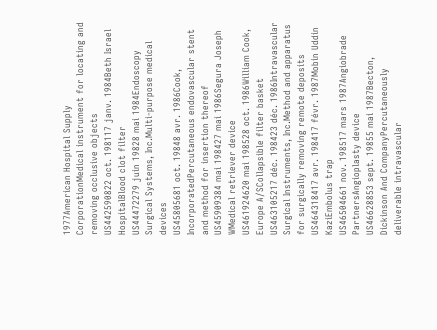1977American Hospital Supply CorporationMedical instrument for locating and removing occlusive objects
US442590822 oct. 198117 janv. 1984Beth Israel HospitalBlood clot filter
US44472279 juin 19828 mai 1984Endoscopy Surgical Systems, Inc.Multi-purpose medical devices
US45805681 oct. 19848 avr. 1986Cook, IncorporatedPercutaneous endovascular stent and method for insertion thereof
US45909384 mai 198427 mai 1986Segura Joseph WMedical retriever device
US461924620 mai 198528 oct. 1986William Cook, Europe A/SCollapsible filter basket
US463105217 déc. 198423 déc. 1986Intravascular Surgical Instruments, Inc.Method and apparatus for surgically removing remote deposits
US464318417 avr. 198417 févr. 1987Mobin Uddin KaziEmbolus trap
US46504661 nov. 198517 mars 1987Angiobrade PartnersAngioplasty device
US46628853 sept. 19855 mai 1987Becton, Dickinson And CompanyPercutaneously deliverable intravascular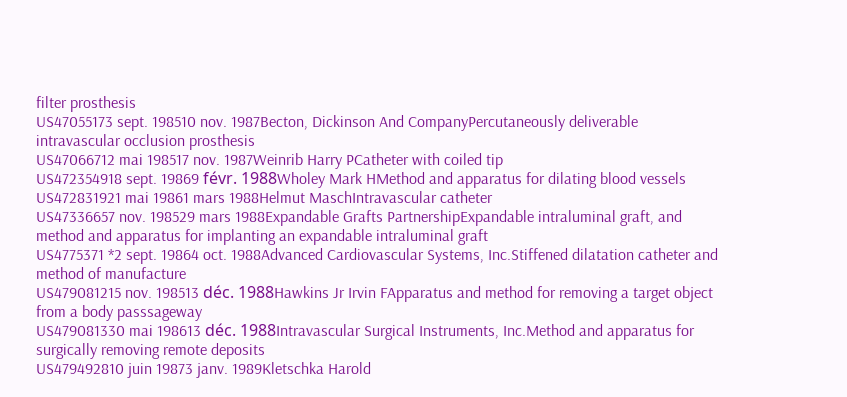filter prosthesis
US47055173 sept. 198510 nov. 1987Becton, Dickinson And CompanyPercutaneously deliverable intravascular occlusion prosthesis
US47066712 mai 198517 nov. 1987Weinrib Harry PCatheter with coiled tip
US472354918 sept. 19869 févr. 1988Wholey Mark HMethod and apparatus for dilating blood vessels
US472831921 mai 19861 mars 1988Helmut MaschIntravascular catheter
US47336657 nov. 198529 mars 1988Expandable Grafts PartnershipExpandable intraluminal graft, and method and apparatus for implanting an expandable intraluminal graft
US4775371 *2 sept. 19864 oct. 1988Advanced Cardiovascular Systems, Inc.Stiffened dilatation catheter and method of manufacture
US479081215 nov. 198513 déc. 1988Hawkins Jr Irvin FApparatus and method for removing a target object from a body passsageway
US479081330 mai 198613 déc. 1988Intravascular Surgical Instruments, Inc.Method and apparatus for surgically removing remote deposits
US479492810 juin 19873 janv. 1989Kletschka Harold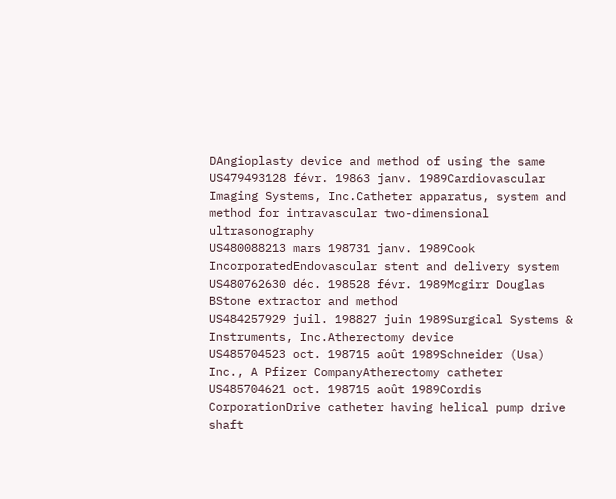DAngioplasty device and method of using the same
US479493128 févr. 19863 janv. 1989Cardiovascular Imaging Systems, Inc.Catheter apparatus, system and method for intravascular two-dimensional ultrasonography
US480088213 mars 198731 janv. 1989Cook IncorporatedEndovascular stent and delivery system
US480762630 déc. 198528 févr. 1989Mcgirr Douglas BStone extractor and method
US484257929 juil. 198827 juin 1989Surgical Systems & Instruments, Inc.Atherectomy device
US485704523 oct. 198715 août 1989Schneider (Usa) Inc., A Pfizer CompanyAtherectomy catheter
US485704621 oct. 198715 août 1989Cordis CorporationDrive catheter having helical pump drive shaft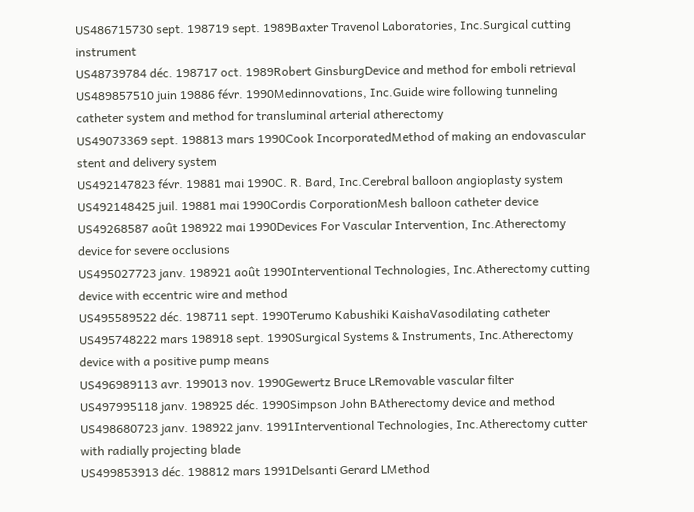US486715730 sept. 198719 sept. 1989Baxter Travenol Laboratories, Inc.Surgical cutting instrument
US48739784 déc. 198717 oct. 1989Robert GinsburgDevice and method for emboli retrieval
US489857510 juin 19886 févr. 1990Medinnovations, Inc.Guide wire following tunneling catheter system and method for transluminal arterial atherectomy
US49073369 sept. 198813 mars 1990Cook IncorporatedMethod of making an endovascular stent and delivery system
US492147823 févr. 19881 mai 1990C. R. Bard, Inc.Cerebral balloon angioplasty system
US492148425 juil. 19881 mai 1990Cordis CorporationMesh balloon catheter device
US49268587 août 198922 mai 1990Devices For Vascular Intervention, Inc.Atherectomy device for severe occlusions
US495027723 janv. 198921 août 1990Interventional Technologies, Inc.Atherectomy cutting device with eccentric wire and method
US495589522 déc. 198711 sept. 1990Terumo Kabushiki KaishaVasodilating catheter
US495748222 mars 198918 sept. 1990Surgical Systems & Instruments, Inc.Atherectomy device with a positive pump means
US496989113 avr. 199013 nov. 1990Gewertz Bruce LRemovable vascular filter
US497995118 janv. 198925 déc. 1990Simpson John BAtherectomy device and method
US498680723 janv. 198922 janv. 1991Interventional Technologies, Inc.Atherectomy cutter with radially projecting blade
US499853913 déc. 198812 mars 1991Delsanti Gerard LMethod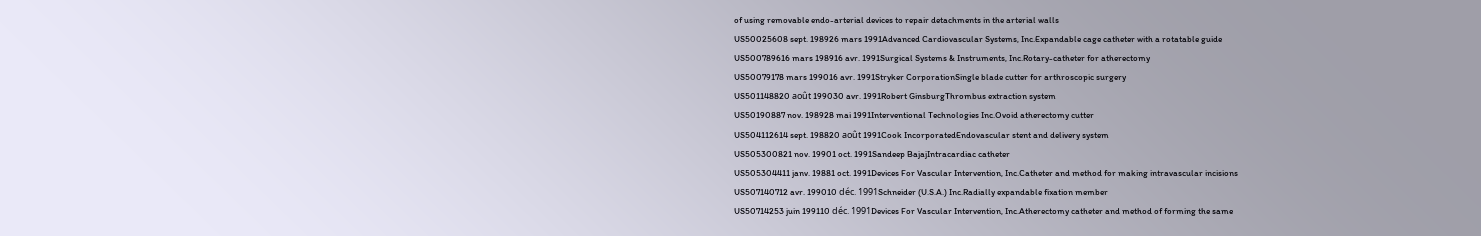of using removable endo-arterial devices to repair detachments in the arterial walls
US50025608 sept. 198926 mars 1991Advanced Cardiovascular Systems, Inc.Expandable cage catheter with a rotatable guide
US500789616 mars 198916 avr. 1991Surgical Systems & Instruments, Inc.Rotary-catheter for atherectomy
US50079178 mars 199016 avr. 1991Stryker CorporationSingle blade cutter for arthroscopic surgery
US501148820 août 199030 avr. 1991Robert GinsburgThrombus extraction system
US50190887 nov. 198928 mai 1991Interventional Technologies Inc.Ovoid atherectomy cutter
US504112614 sept. 198820 août 1991Cook IncorporatedEndovascular stent and delivery system
US505300821 nov. 19901 oct. 1991Sandeep BajajIntracardiac catheter
US505304411 janv. 19881 oct. 1991Devices For Vascular Intervention, Inc.Catheter and method for making intravascular incisions
US507140712 avr. 199010 déc. 1991Schneider (U.S.A.) Inc.Radially expandable fixation member
US50714253 juin 199110 déc. 1991Devices For Vascular Intervention, Inc.Atherectomy catheter and method of forming the same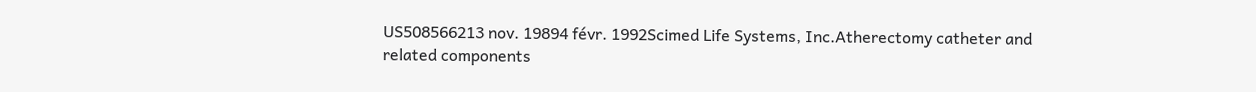US508566213 nov. 19894 févr. 1992Scimed Life Systems, Inc.Atherectomy catheter and related components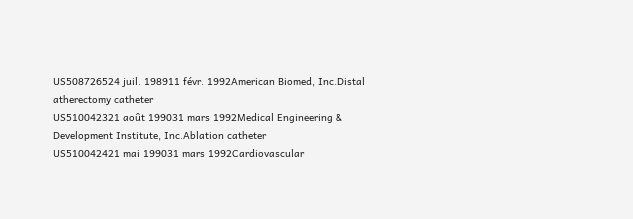US508726524 juil. 198911 févr. 1992American Biomed, Inc.Distal atherectomy catheter
US510042321 août 199031 mars 1992Medical Engineering & Development Institute, Inc.Ablation catheter
US510042421 mai 199031 mars 1992Cardiovascular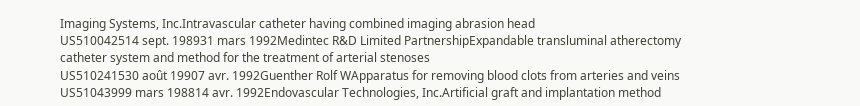Imaging Systems, Inc.Intravascular catheter having combined imaging abrasion head
US510042514 sept. 198931 mars 1992Medintec R&D Limited PartnershipExpandable transluminal atherectomy catheter system and method for the treatment of arterial stenoses
US510241530 août 19907 avr. 1992Guenther Rolf WApparatus for removing blood clots from arteries and veins
US51043999 mars 198814 avr. 1992Endovascular Technologies, Inc.Artificial graft and implantation method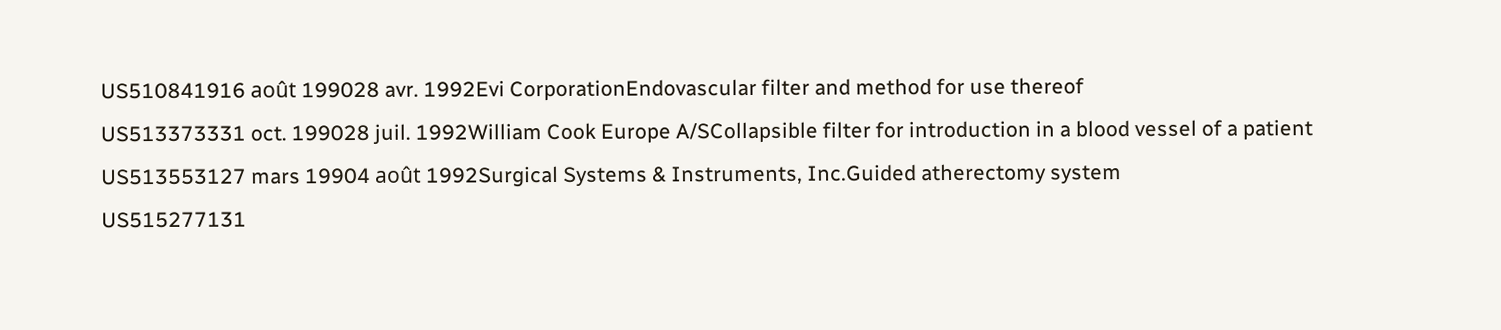US510841916 août 199028 avr. 1992Evi CorporationEndovascular filter and method for use thereof
US513373331 oct. 199028 juil. 1992William Cook Europe A/SCollapsible filter for introduction in a blood vessel of a patient
US513553127 mars 19904 août 1992Surgical Systems & Instruments, Inc.Guided atherectomy system
US515277131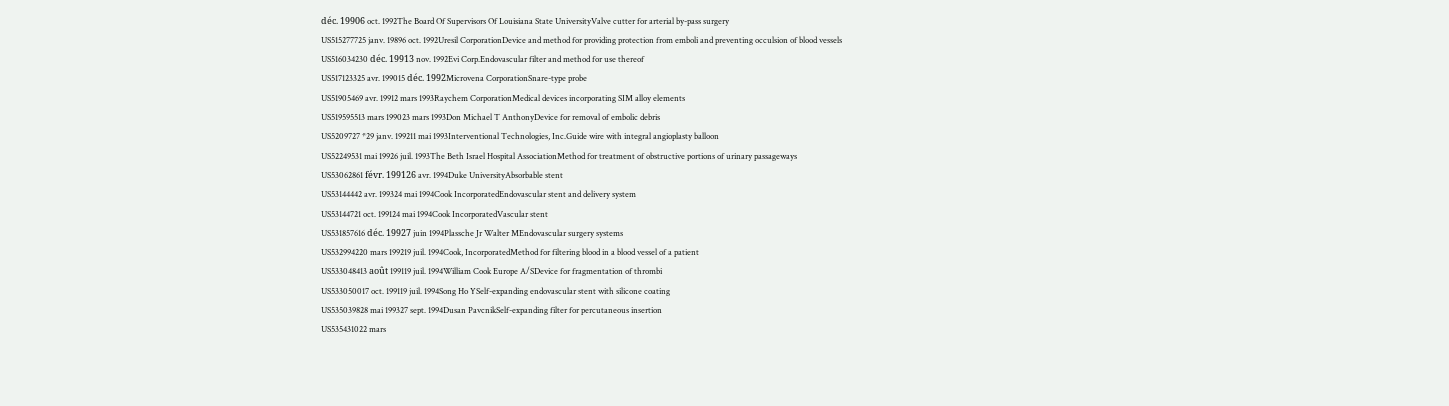déc. 19906 oct. 1992The Board Of Supervisors Of Louisiana State UniversityValve cutter for arterial by-pass surgery
US515277725 janv. 19896 oct. 1992Uresil CorporationDevice and method for providing protection from emboli and preventing occulsion of blood vessels
US516034230 déc. 19913 nov. 1992Evi Corp.Endovascular filter and method for use thereof
US517123325 avr. 199015 déc. 1992Microvena CorporationSnare-type probe
US51905469 avr. 19912 mars 1993Raychem CorporationMedical devices incorporating SIM alloy elements
US519595513 mars 199023 mars 1993Don Michael T AnthonyDevice for removal of embolic debris
US5209727 *29 janv. 199211 mai 1993Interventional Technologies, Inc.Guide wire with integral angioplasty balloon
US52249531 mai 19926 juil. 1993The Beth Israel Hospital AssociationMethod for treatment of obstructive portions of urinary passageways
US53062861 févr. 199126 avr. 1994Duke UniversityAbsorbable stent
US53144442 avr. 199324 mai 1994Cook IncorporatedEndovascular stent and delivery system
US53144721 oct. 199124 mai 1994Cook IncorporatedVascular stent
US531857616 déc. 19927 juin 1994Plassche Jr Walter MEndovascular surgery systems
US532994220 mars 199219 juil. 1994Cook, IncorporatedMethod for filtering blood in a blood vessel of a patient
US533048413 août 199119 juil. 1994William Cook Europe A/SDevice for fragmentation of thrombi
US533050017 oct. 199119 juil. 1994Song Ho YSelf-expanding endovascular stent with silicone coating
US535039828 mai 199327 sept. 1994Dusan PavcnikSelf-expanding filter for percutaneous insertion
US535431022 mars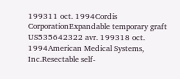199311 oct. 1994Cordis CorporationExpandable temporary graft
US535642322 avr. 199318 oct. 1994American Medical Systems, Inc.Resectable self-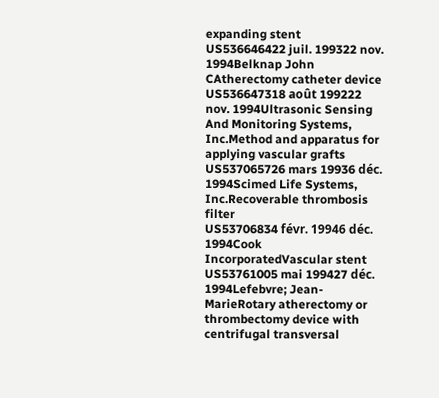expanding stent
US536646422 juil. 199322 nov. 1994Belknap John CAtherectomy catheter device
US536647318 août 199222 nov. 1994Ultrasonic Sensing And Monitoring Systems, Inc.Method and apparatus for applying vascular grafts
US537065726 mars 19936 déc. 1994Scimed Life Systems, Inc.Recoverable thrombosis filter
US53706834 févr. 19946 déc. 1994Cook IncorporatedVascular stent
US53761005 mai 199427 déc. 1994Lefebvre; Jean-MarieRotary atherectomy or thrombectomy device with centrifugal transversal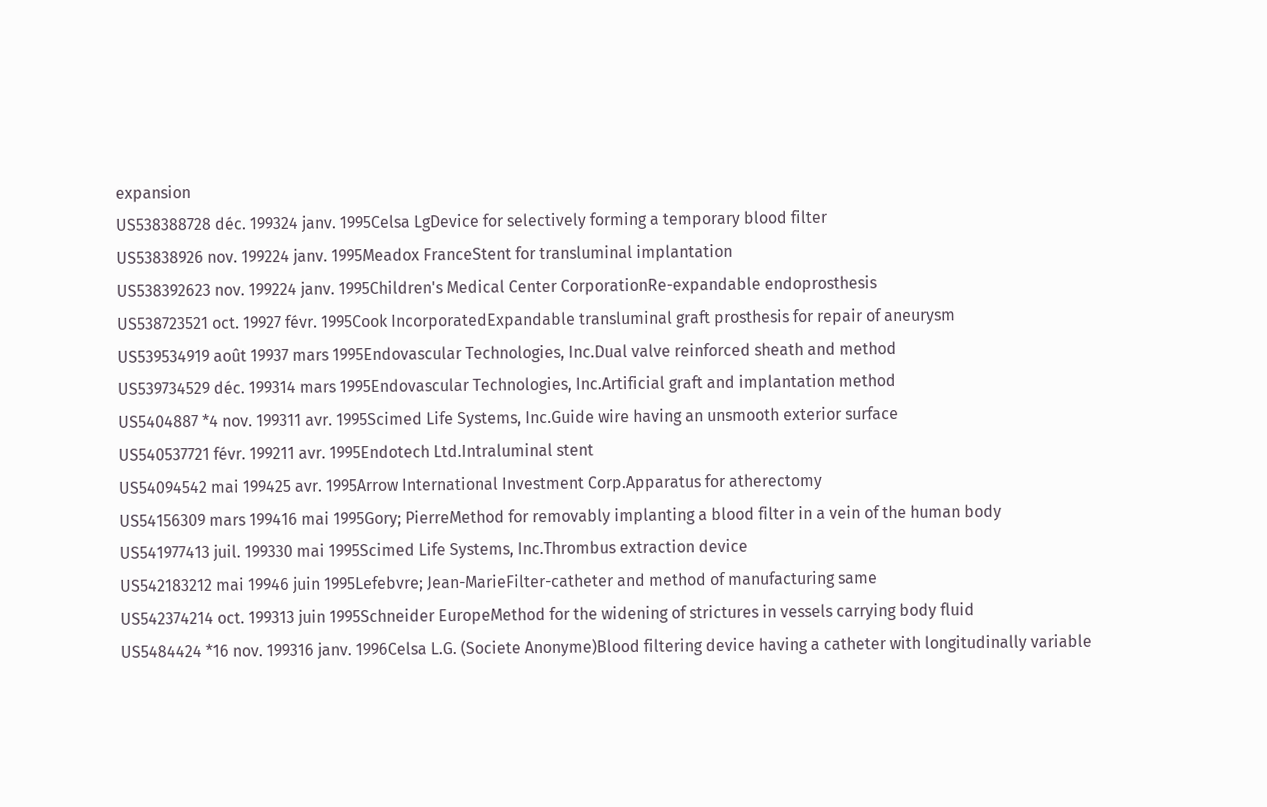expansion
US538388728 déc. 199324 janv. 1995Celsa LgDevice for selectively forming a temporary blood filter
US53838926 nov. 199224 janv. 1995Meadox FranceStent for transluminal implantation
US538392623 nov. 199224 janv. 1995Children's Medical Center CorporationRe-expandable endoprosthesis
US538723521 oct. 19927 févr. 1995Cook IncorporatedExpandable transluminal graft prosthesis for repair of aneurysm
US539534919 août 19937 mars 1995Endovascular Technologies, Inc.Dual valve reinforced sheath and method
US539734529 déc. 199314 mars 1995Endovascular Technologies, Inc.Artificial graft and implantation method
US5404887 *4 nov. 199311 avr. 1995Scimed Life Systems, Inc.Guide wire having an unsmooth exterior surface
US540537721 févr. 199211 avr. 1995Endotech Ltd.Intraluminal stent
US54094542 mai 199425 avr. 1995Arrow International Investment Corp.Apparatus for atherectomy
US54156309 mars 199416 mai 1995Gory; PierreMethod for removably implanting a blood filter in a vein of the human body
US541977413 juil. 199330 mai 1995Scimed Life Systems, Inc.Thrombus extraction device
US542183212 mai 19946 juin 1995Lefebvre; Jean-MarieFilter-catheter and method of manufacturing same
US542374214 oct. 199313 juin 1995Schneider EuropeMethod for the widening of strictures in vessels carrying body fluid
US5484424 *16 nov. 199316 janv. 1996Celsa L.G. (Societe Anonyme)Blood filtering device having a catheter with longitudinally variable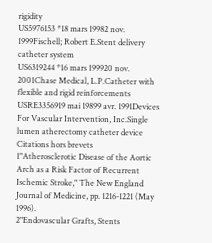rigidity
US5976153 *18 mars 19982 nov. 1999Fischell; Robert E.Stent delivery catheter system
US6319244 *16 mars 199920 nov. 2001Chase Medical, L.P.Catheter with flexible and rigid reinforcements
USRE3356919 mai 19899 avr. 1991Devices For Vascular Intervention, Inc.Single lumen atherectomy catheter device
Citations hors brevets
1"Atherosclerotic Disease of the Aortic Arch as a Risk Factor of Recurrent Ischemic Stroke," The New England Journal of Medicine, pp. 1216-1221 (May 1996).
2"Endovascular Grafts, Stents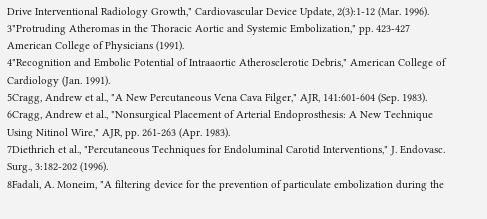Drive Interventional Radiology Growth," Cardiovascular Device Update, 2(3):1-12 (Mar. 1996).
3"Protruding Atheromas in the Thoracic Aortic and Systemic Embolization," pp. 423-427 American College of Physicians (1991).
4"Recognition and Embolic Potential of Intraaortic Atherosclerotic Debris," American College of Cardiology (Jan. 1991).
5Cragg, Andrew et al., "A New Percutaneous Vena Cava Filger," AJR, 141:601-604 (Sep. 1983).
6Cragg, Andrew et al., "Nonsurgical Placement of Arterial Endoprosthesis: A New Technique Using Nitinol Wire," AJR, pp. 261-263 (Apr. 1983).
7Diethrich et al., "Percutaneous Techniques for Endoluminal Carotid Interventions," J. Endovasc. Surg., 3:182-202 (1996).
8Fadali, A. Moneim, "A filtering device for the prevention of particulate embolization during the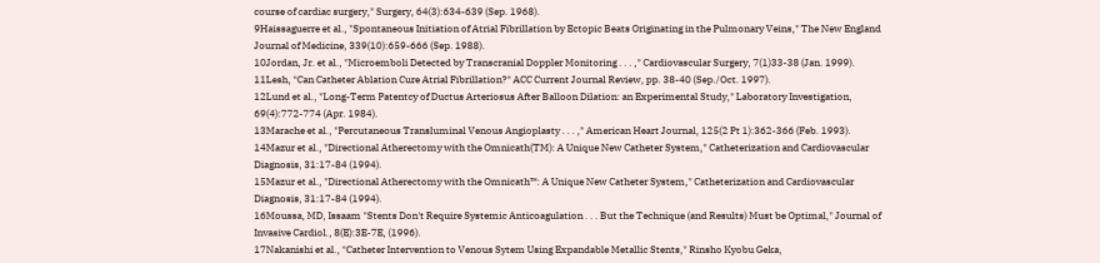course of cardiac surgery," Surgery, 64(3):634-639 (Sep. 1968).
9Haissaguerre et al., "Spontaneous Initiation of Atrial Fibrillation by Ectopic Beats Originating in the Pulmonary Veins," The New England Journal of Medicine, 339(10):659-666 (Sep. 1988).
10Jordan, Jr. et al., "Microemboli Detected by Transcranial Doppler Monitoring . . . ," Cardiovascular Surgery, 7(1)33-38 (Jan. 1999).
11Lesh, "Can Catheter Ablation Cure Atrial Fibrillation?" ACC Current Journal Review, pp. 38-40 (Sep./Oct. 1997).
12Lund et al., "Long-Term Patentcy of Ductus Arteriosus After Balloon Dilation: an Experimental Study," Laboratory Investigation, 69(4):772-774 (Apr. 1984).
13Marache et al., "Percutaneous Transluminal Venous Angioplasty . . . ," American Heart Journal, 125(2 Pt 1):362-366 (Feb. 1993).
14Mazur et al., "Directional Atherectomy with the Omnicath(TM): A Unique New Catheter System," Catheterization and Cardiovascular Diagnosis, 31:17-84 (1994).
15Mazur et al., "Directional Atherectomy with the Omnicath™: A Unique New Catheter System," Catheterization and Cardiovascular Diagnosis, 31:17-84 (1994).
16Moussa, MD, Issaam "Stents Don't Require Systemic Anticoagulation . . . But the Technique (and Results) Must be Optimal," Journal of Invasive Cardiol., 8(E):3E-7E, (1996).
17Nakanishi et al., "Catheter Intervention to Venous Sytem Using Expandable Metallic Stents," Rinsho Kyobu Geka,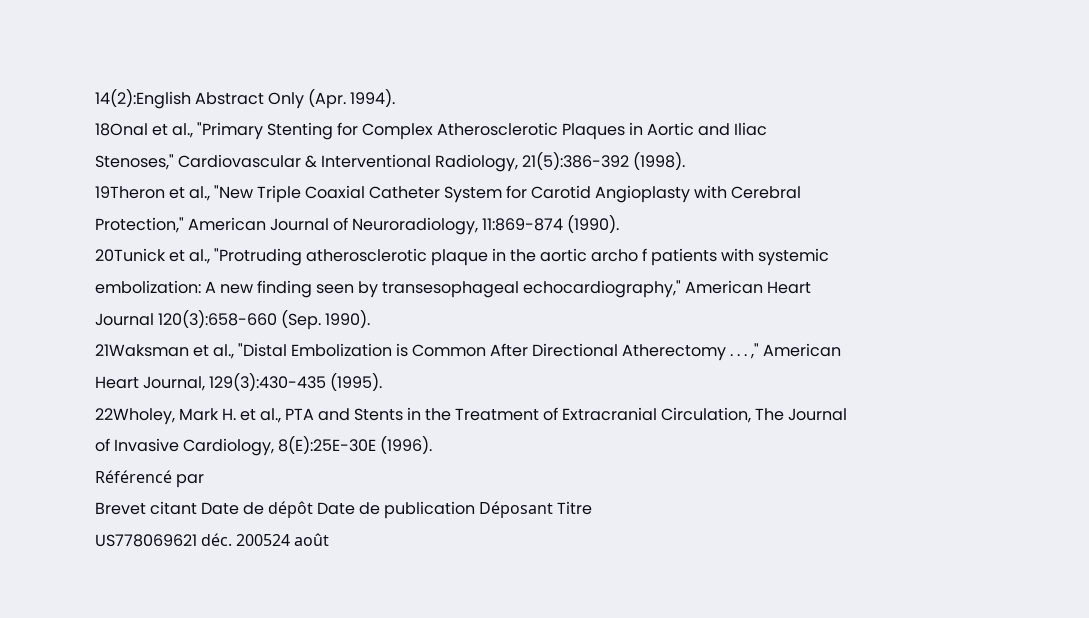14(2):English Abstract Only (Apr. 1994).
18Onal et al., "Primary Stenting for Complex Atherosclerotic Plaques in Aortic and Iliac Stenoses," Cardiovascular & Interventional Radiology, 21(5):386-392 (1998).
19Theron et al., "New Triple Coaxial Catheter System for Carotid Angioplasty with Cerebral Protection," American Journal of Neuroradiology, 11:869-874 (1990).
20Tunick et al., "Protruding atherosclerotic plaque in the aortic archo f patients with systemic embolization: A new finding seen by transesophageal echocardiography," American Heart Journal 120(3):658-660 (Sep. 1990).
21Waksman et al., "Distal Embolization is Common After Directional Atherectomy . . . ," American Heart Journal, 129(3):430-435 (1995).
22Wholey, Mark H. et al., PTA and Stents in the Treatment of Extracranial Circulation, The Journal of Invasive Cardiology, 8(E):25E-30E (1996).
Référencé par
Brevet citant Date de dépôt Date de publication Déposant Titre
US778069621 déc. 200524 août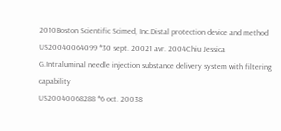2010Boston Scientific Scimed, Inc.Distal protection device and method
US20040064099 *30 sept. 20021 avr. 2004Chiu Jessica G.Intraluminal needle injection substance delivery system with filtering capability
US20040068288 *6 oct. 20038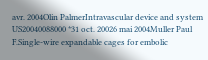avr. 2004Olin PalmerIntravascular device and system
US20040088000 *31 oct. 20026 mai 2004Muller Paul F.Single-wire expandable cages for embolic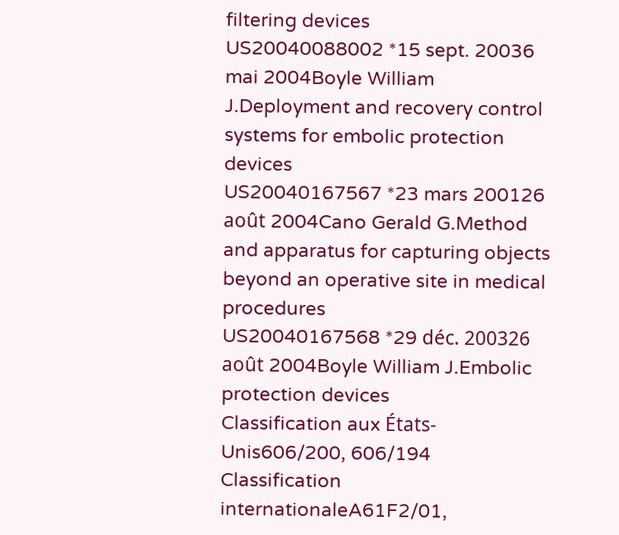filtering devices
US20040088002 *15 sept. 20036 mai 2004Boyle William J.Deployment and recovery control systems for embolic protection devices
US20040167567 *23 mars 200126 août 2004Cano Gerald G.Method and apparatus for capturing objects beyond an operative site in medical procedures
US20040167568 *29 déc. 200326 août 2004Boyle William J.Embolic protection devices
Classification aux États-Unis606/200, 606/194
Classification internationaleA61F2/01,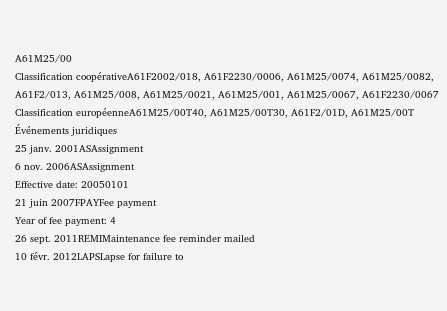A61M25/00
Classification coopérativeA61F2002/018, A61F2230/0006, A61M25/0074, A61M25/0082, A61F2/013, A61M25/008, A61M25/0021, A61M25/001, A61M25/0067, A61F2230/0067
Classification européenneA61M25/00T40, A61M25/00T30, A61F2/01D, A61M25/00T
Événements juridiques
25 janv. 2001ASAssignment
6 nov. 2006ASAssignment
Effective date: 20050101
21 juin 2007FPAYFee payment
Year of fee payment: 4
26 sept. 2011REMIMaintenance fee reminder mailed
10 févr. 2012LAPSLapse for failure to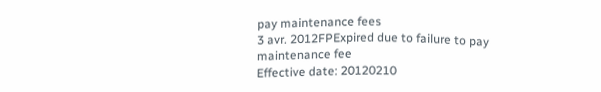pay maintenance fees
3 avr. 2012FPExpired due to failure to pay maintenance fee
Effective date: 20120210